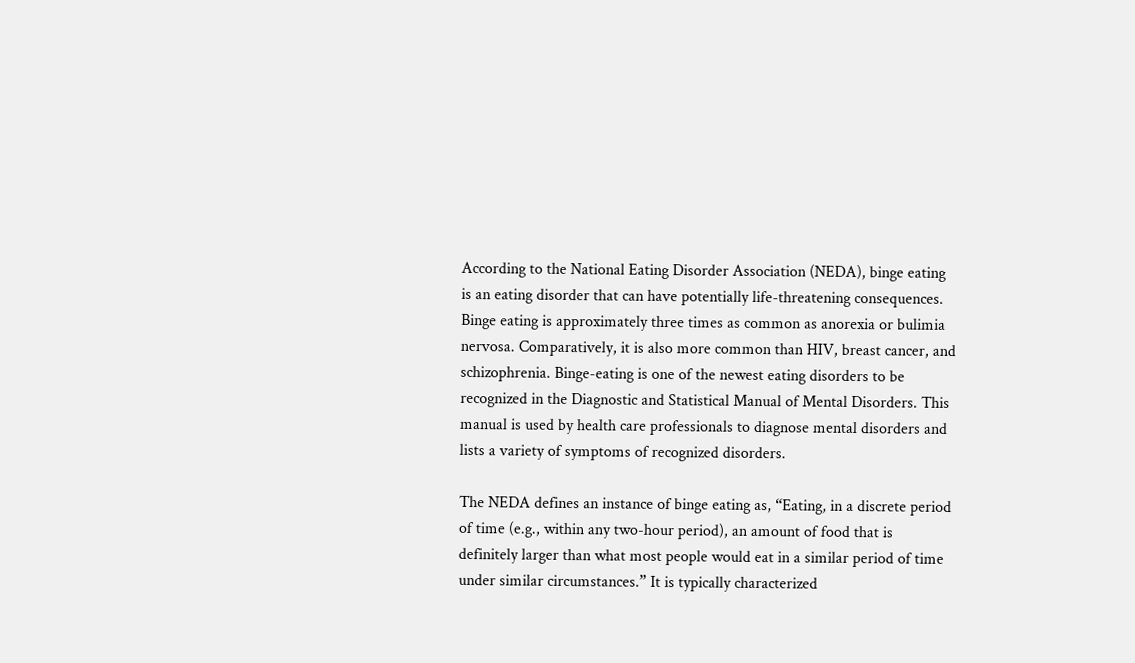According to the National Eating Disorder Association (NEDA), binge eating is an eating disorder that can have potentially life-threatening consequences. Binge eating is approximately three times as common as anorexia or bulimia nervosa. Comparatively, it is also more common than HIV, breast cancer, and schizophrenia. Binge-eating is one of the newest eating disorders to be recognized in the Diagnostic and Statistical Manual of Mental Disorders. This manual is used by health care professionals to diagnose mental disorders and lists a variety of symptoms of recognized disorders.

The NEDA defines an instance of binge eating as, “Eating, in a discrete period of time (e.g., within any two-hour period), an amount of food that is definitely larger than what most people would eat in a similar period of time under similar circumstances.” It is typically characterized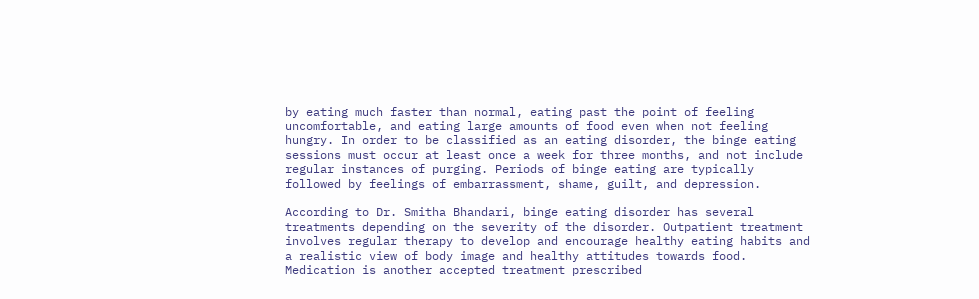by eating much faster than normal, eating past the point of feeling uncomfortable, and eating large amounts of food even when not feeling hungry. In order to be classified as an eating disorder, the binge eating sessions must occur at least once a week for three months, and not include regular instances of purging. Periods of binge eating are typically followed by feelings of embarrassment, shame, guilt, and depression.

According to Dr. Smitha Bhandari, binge eating disorder has several treatments depending on the severity of the disorder. Outpatient treatment involves regular therapy to develop and encourage healthy eating habits and a realistic view of body image and healthy attitudes towards food. Medication is another accepted treatment prescribed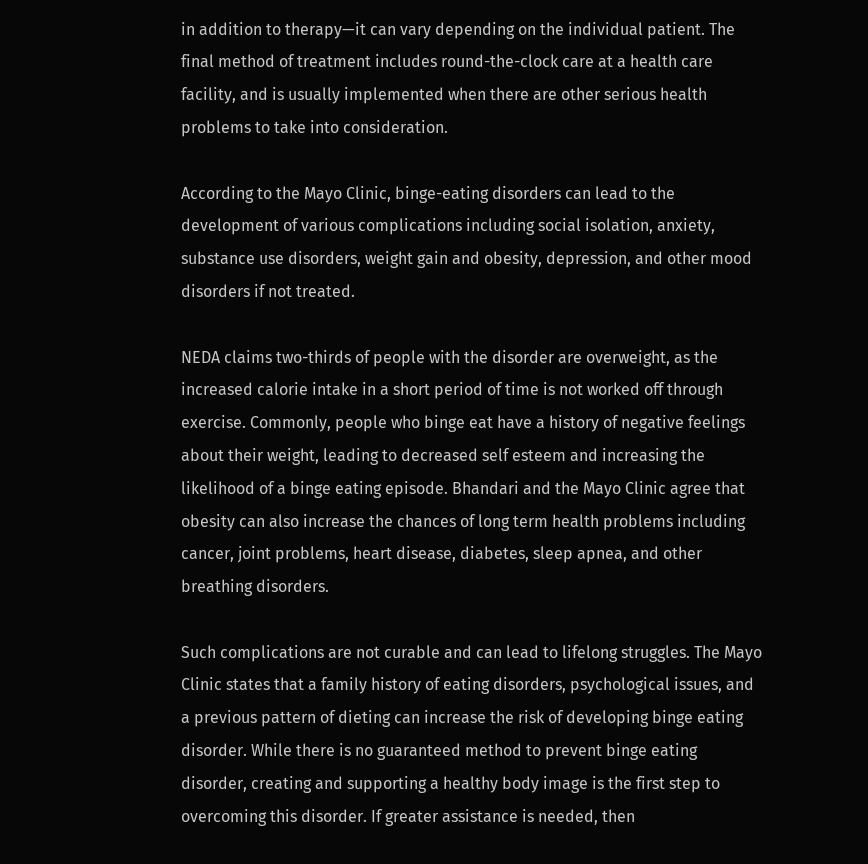in addition to therapy—it can vary depending on the individual patient. The final method of treatment includes round-the-clock care at a health care facility, and is usually implemented when there are other serious health problems to take into consideration.

According to the Mayo Clinic, binge-eating disorders can lead to the development of various complications including social isolation, anxiety, substance use disorders, weight gain and obesity, depression, and other mood disorders if not treated.

NEDA claims two-thirds of people with the disorder are overweight, as the increased calorie intake in a short period of time is not worked off through exercise. Commonly, people who binge eat have a history of negative feelings about their weight, leading to decreased self esteem and increasing the likelihood of a binge eating episode. Bhandari and the Mayo Clinic agree that obesity can also increase the chances of long term health problems including cancer, joint problems, heart disease, diabetes, sleep apnea, and other breathing disorders.

Such complications are not curable and can lead to lifelong struggles. The Mayo Clinic states that a family history of eating disorders, psychological issues, and a previous pattern of dieting can increase the risk of developing binge eating disorder. While there is no guaranteed method to prevent binge eating disorder, creating and supporting a healthy body image is the first step to overcoming this disorder. If greater assistance is needed, then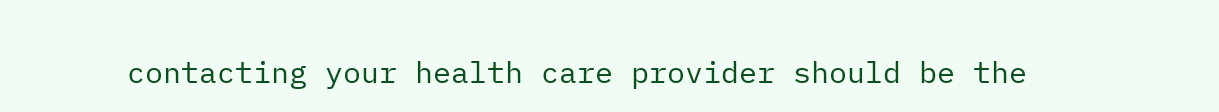contacting your health care provider should be the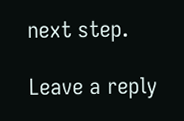next step.

Leave a reply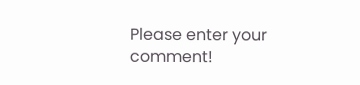Please enter your comment!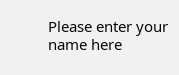Please enter your name here